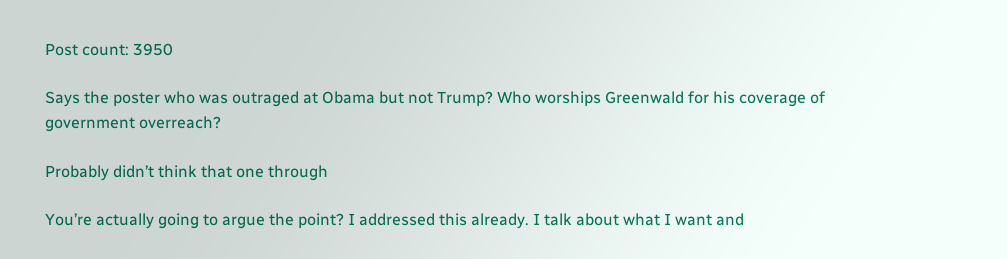Post count: 3950

Says the poster who was outraged at Obama but not Trump? Who worships Greenwald for his coverage of government overreach?

Probably didn’t think that one through

You’re actually going to argue the point? I addressed this already. I talk about what I want and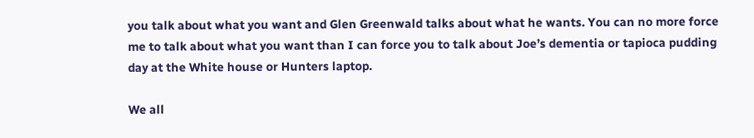you talk about what you want and Glen Greenwald talks about what he wants. You can no more force me to talk about what you want than I can force you to talk about Joe’s dementia or tapioca pudding day at the White house or Hunters laptop.

We all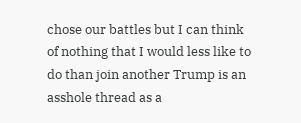chose our battles but I can think of nothing that I would less like to do than join another Trump is an asshole thread as a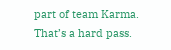part of team Karma. That’s a hard pass.